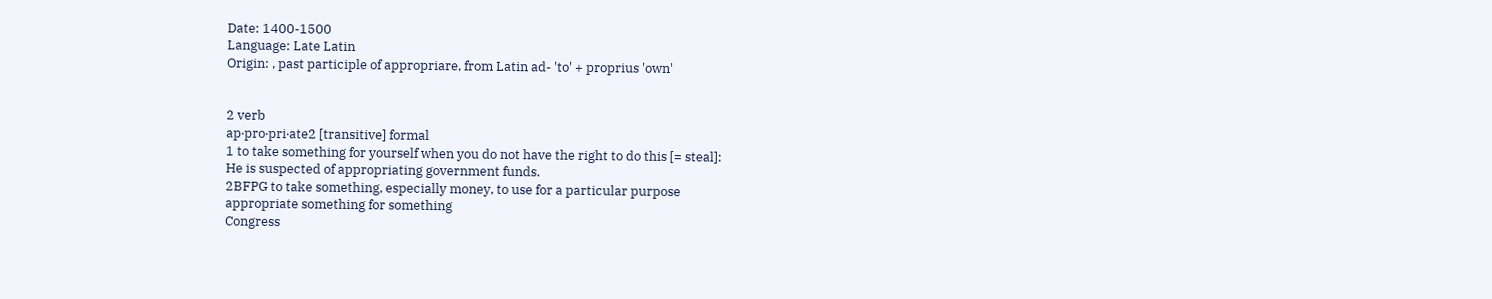Date: 1400-1500
Language: Late Latin
Origin: , past participle of appropriare, from Latin ad- 'to' + proprius 'own'


2 verb
ap‧pro‧pri‧ate2 [transitive] formal
1 to take something for yourself when you do not have the right to do this [= steal]:
He is suspected of appropriating government funds.
2BFPG to take something, especially money, to use for a particular purpose
appropriate something for something
Congress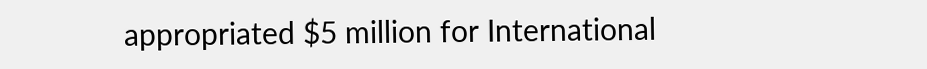appropriated $5 million for International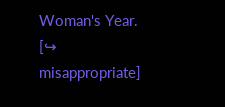Woman's Year.
[↪ misappropriate]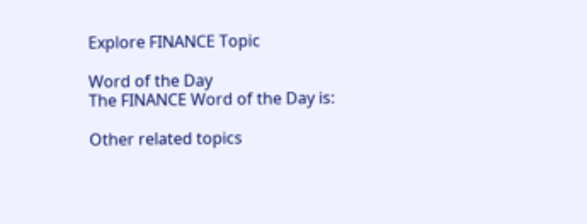Explore FINANCE Topic

Word of the Day
The FINANCE Word of the Day is:

Other related topics